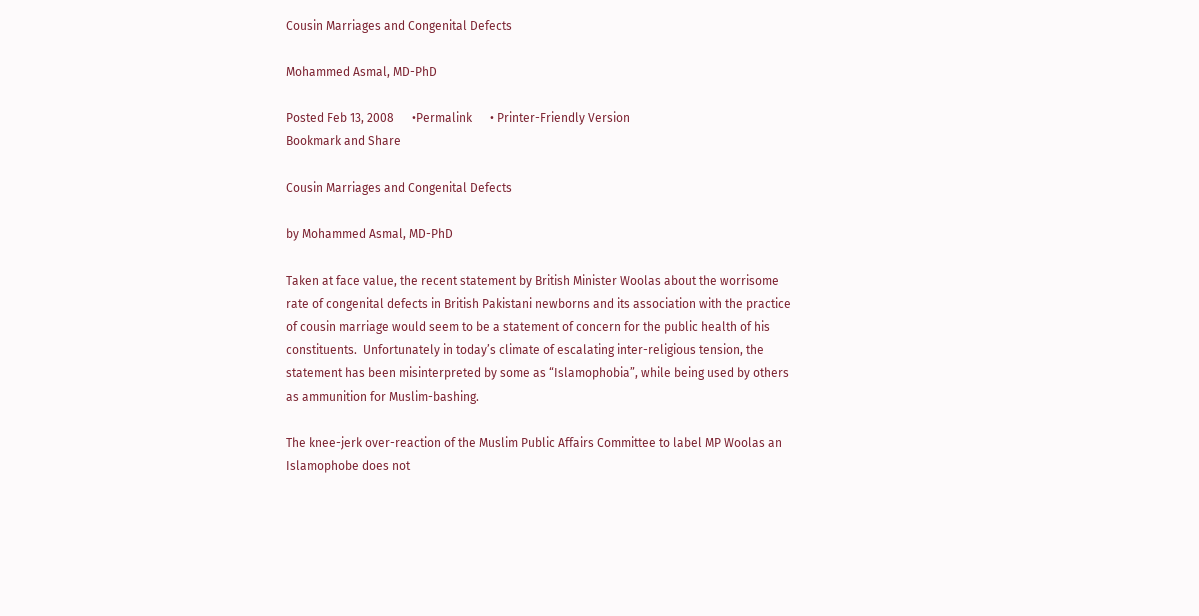Cousin Marriages and Congenital Defects

Mohammed Asmal, MD-PhD

Posted Feb 13, 2008      •Permalink      • Printer-Friendly Version
Bookmark and Share

Cousin Marriages and Congenital Defects

by Mohammed Asmal, MD-PhD

Taken at face value, the recent statement by British Minister Woolas about the worrisome rate of congenital defects in British Pakistani newborns and its association with the practice of cousin marriage would seem to be a statement of concern for the public health of his constituents.  Unfortunately in today’s climate of escalating inter-religious tension, the statement has been misinterpreted by some as “Islamophobia”, while being used by others as ammunition for Muslim-bashing.

The knee-jerk over-reaction of the Muslim Public Affairs Committee to label MP Woolas an Islamophobe does not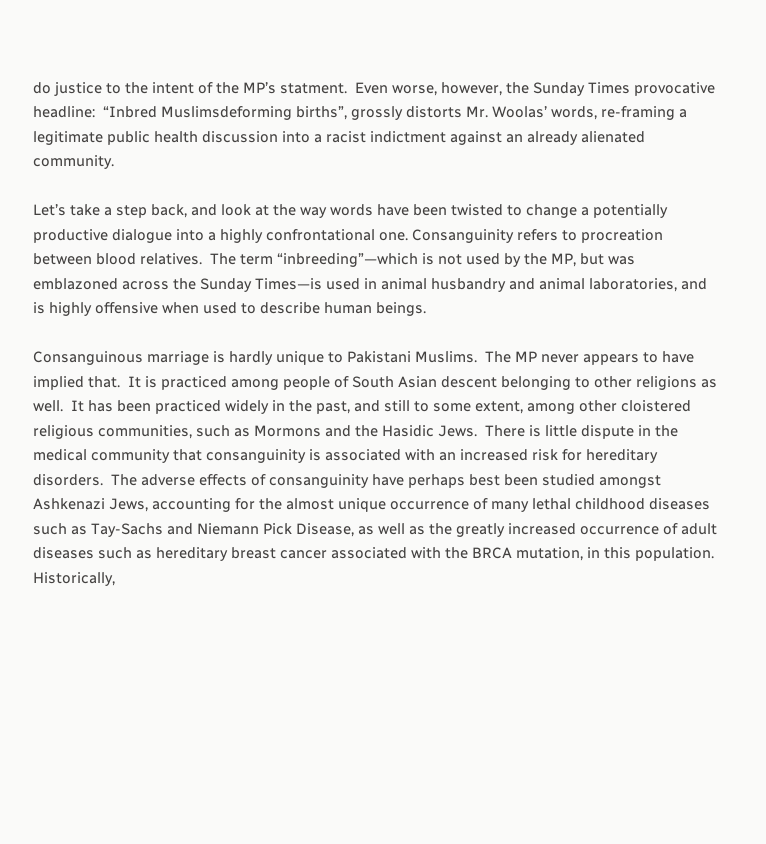do justice to the intent of the MP’s statment.  Even worse, however, the Sunday Times provocative headline:  “Inbred Muslimsdeforming births”, grossly distorts Mr. Woolas’ words, re-framing a legitimate public health discussion into a racist indictment against an already alienated community.

Let’s take a step back, and look at the way words have been twisted to change a potentially productive dialogue into a highly confrontational one. Consanguinity refers to procreation between blood relatives.  The term “inbreeding”—which is not used by the MP, but was emblazoned across the Sunday Times—is used in animal husbandry and animal laboratories, and is highly offensive when used to describe human beings.

Consanguinous marriage is hardly unique to Pakistani Muslims.  The MP never appears to have implied that.  It is practiced among people of South Asian descent belonging to other religions as well.  It has been practiced widely in the past, and still to some extent, among other cloistered religious communities, such as Mormons and the Hasidic Jews.  There is little dispute in the medical community that consanguinity is associated with an increased risk for hereditary disorders.  The adverse effects of consanguinity have perhaps best been studied amongst Ashkenazi Jews, accounting for the almost unique occurrence of many lethal childhood diseases such as Tay-Sachs and Niemann Pick Disease, as well as the greatly increased occurrence of adult diseases such as hereditary breast cancer associated with the BRCA mutation, in this population.  Historically,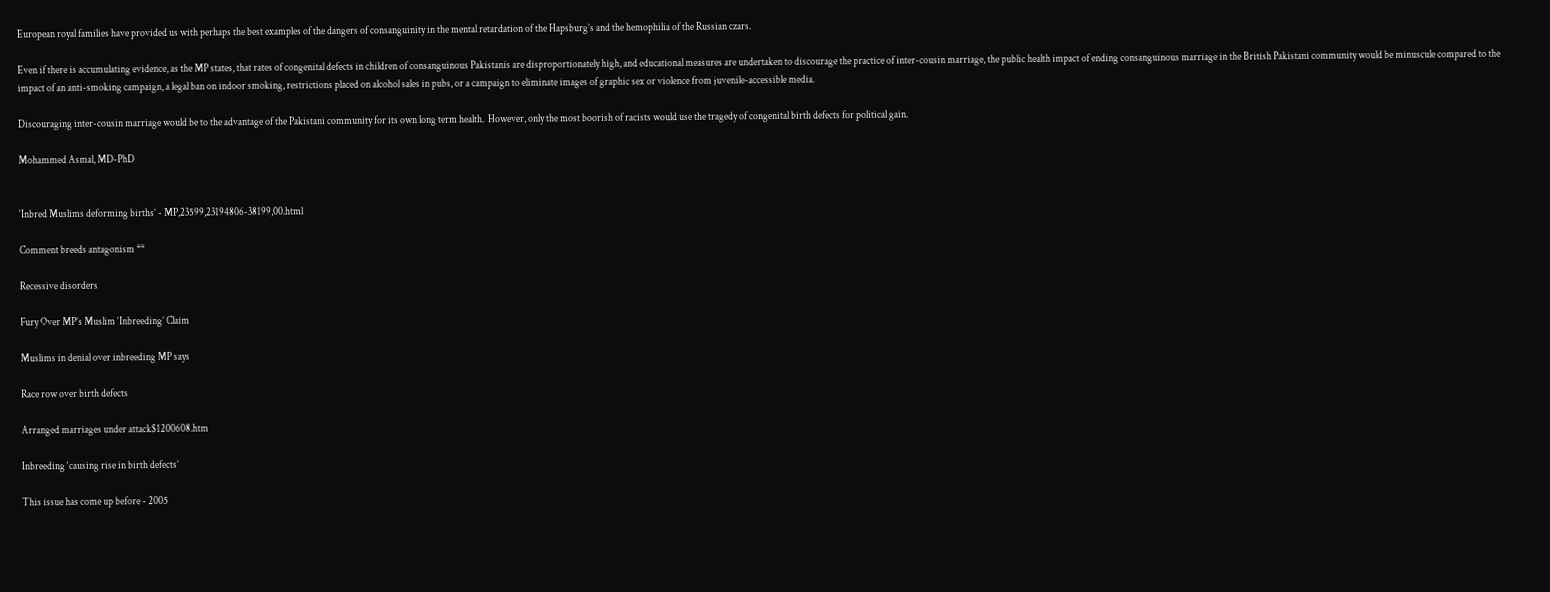European royal families have provided us with perhaps the best examples of the dangers of consanguinity in the mental retardation of the Hapsburg’s and the hemophilia of the Russian czars.

Even if there is accumulating evidence, as the MP states, that rates of congenital defects in children of consanguinous Pakistanis are disproportionately high, and educational measures are undertaken to discourage the practice of inter-cousin marriage, the public health impact of ending consanguinous marriage in the British Pakistani community would be minuscule compared to the impact of an anti-smoking campaign, a legal ban on indoor smoking, restrictions placed on alcohol sales in pubs, or a campaign to eliminate images of graphic sex or violence from juvenile-accessible media.

Discouraging inter-cousin marriage would be to the advantage of the Pakistani community for its own long term health.  However, only the most boorish of racists would use the tragedy of congenital birth defects for political gain.

Mohammed Asmal, MD-PhD


‘Inbred Muslims deforming births’ - MP,23599,23194806-38199,00.html

Comment breeds antagonism **

Recessive disorders

Fury Over MP’s Muslim ‘Inbreeding’ Claim

Muslims in denial over inbreeding MP says

Race row over birth defects

Arranged marriages under attack$1200608.htm

Inbreeding ‘causing rise in birth defects’

This issue has come up before - 2005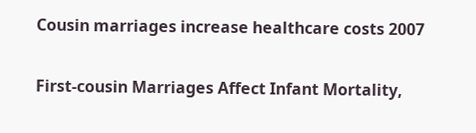Cousin marriages increase healthcare costs 2007

First-cousin Marriages Affect Infant Mortality,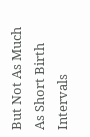But Not As Much As Short Birth Intervals